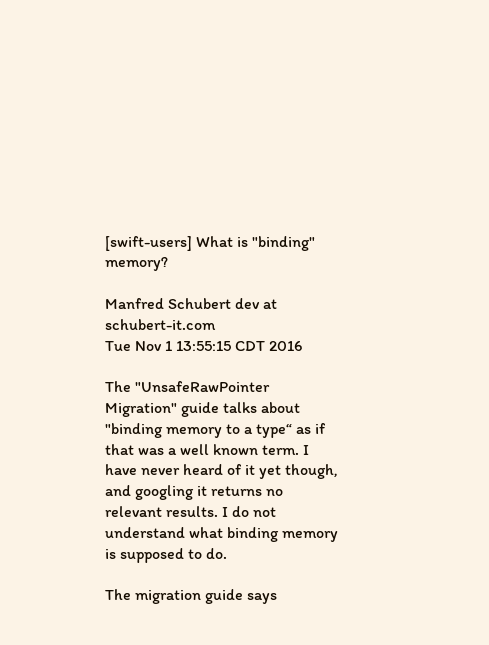[swift-users] What is "binding" memory?

Manfred Schubert dev at schubert-it.com
Tue Nov 1 13:55:15 CDT 2016

The "UnsafeRawPointer Migration" guide talks about "binding memory to a type“ as if that was a well known term. I have never heard of it yet though, and googling it returns no relevant results. I do not understand what binding memory is supposed to do.

The migration guide says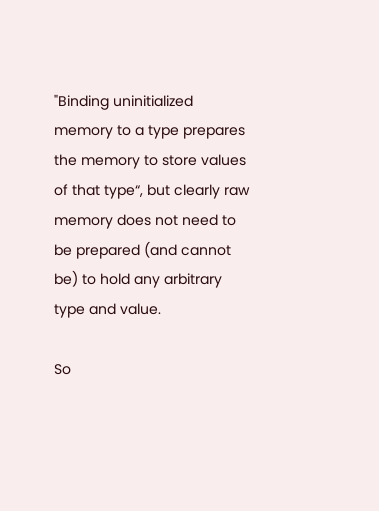"Binding uninitialized memory to a type prepares the memory to store values of that type“, but clearly raw memory does not need to be prepared (and cannot be) to hold any arbitrary type and value.

So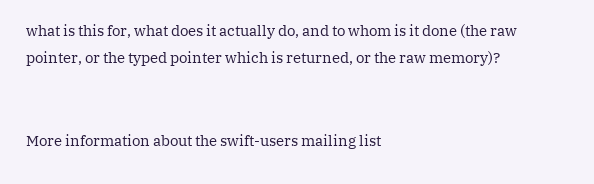what is this for, what does it actually do, and to whom is it done (the raw pointer, or the typed pointer which is returned, or the raw memory)?


More information about the swift-users mailing list